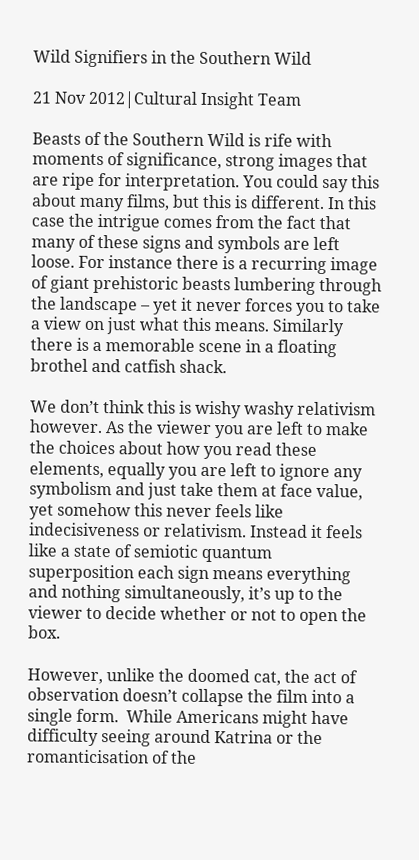Wild Signifiers in the Southern Wild

21 Nov 2012|Cultural Insight Team

Beasts of the Southern Wild is rife with moments of significance, strong images that are ripe for interpretation. You could say this about many films, but this is different. In this case the intrigue comes from the fact that many of these signs and symbols are left loose. For instance there is a recurring image of giant prehistoric beasts lumbering through the landscape – yet it never forces you to take a view on just what this means. Similarly there is a memorable scene in a floating brothel and catfish shack.

We don’t think this is wishy washy relativism however. As the viewer you are left to make the choices about how you read these elements, equally you are left to ignore any symbolism and just take them at face value, yet somehow this never feels like indecisiveness or relativism. Instead it feels like a state of semiotic quantum superposition each sign means everything and nothing simultaneously, it’s up to the viewer to decide whether or not to open the box.

However, unlike the doomed cat, the act of observation doesn’t collapse the film into a single form.  While Americans might have difficulty seeing around Katrina or the romanticisation of the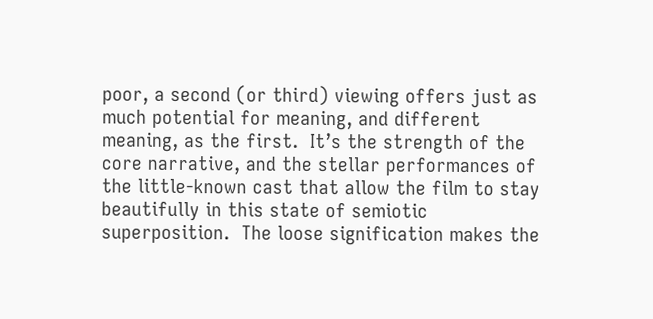poor, a second (or third) viewing offers just as much potential for meaning, and different meaning, as the first.  It’s the strength of the core narrative, and the stellar performances of the little-known cast that allow the film to stay beautifully in this state of semiotic superposition.  The loose signification makes the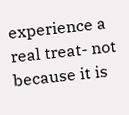experience a real treat- not because it is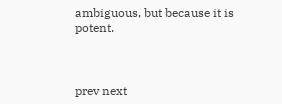ambiguous, but because it is potent.



prev next